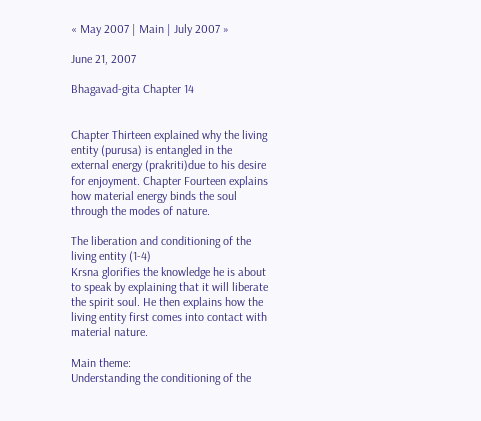« May 2007 | Main | July 2007 »

June 21, 2007

Bhagavad-gita Chapter 14


Chapter Thirteen explained why the living entity (purusa) is entangled in the external energy (prakriti)due to his desire for enjoyment. Chapter Fourteen explains how material energy binds the soul through the modes of nature.

The liberation and conditioning of the living entity (1-4)
Krsna glorifies the knowledge he is about to speak by explaining that it will liberate the spirit soul. He then explains how the living entity first comes into contact with material nature.

Main theme:
Understanding the conditioning of the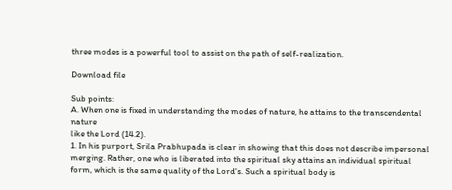three modes is a powerful tool to assist on the path of self-realization.

Download file

Sub points:
A. When one is fixed in understanding the modes of nature, he attains to the transcendental nature
like the Lord (14.2).
1. In his purport, Srila Prabhupada is clear in showing that this does not describe impersonal
merging. Rather, one who is liberated into the spiritual sky attains an individual spiritual
form, which is the same quality of the Lord's. Such a spiritual body is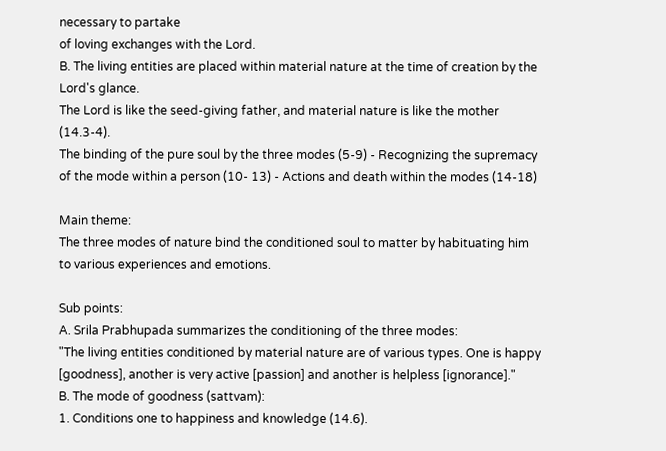necessary to partake
of loving exchanges with the Lord.
B. The living entities are placed within material nature at the time of creation by the Lord's glance.
The Lord is like the seed-giving father, and material nature is like the mother (14.3-4).
The binding of the pure soul by the three modes (5-9) - Recognizing the supremacy of the mode within a person (10- 13) - Actions and death within the modes (14-18)

Main theme:
The three modes of nature bind the conditioned soul to matter by habituating him to various experiences and emotions.

Sub points:
A. Srila Prabhupada summarizes the conditioning of the three modes:
"The living entities conditioned by material nature are of various types. One is happy [goodness], another is very active [passion] and another is helpless [ignorance]."
B. The mode of goodness (sattvam):
1. Conditions one to happiness and knowledge (14.6).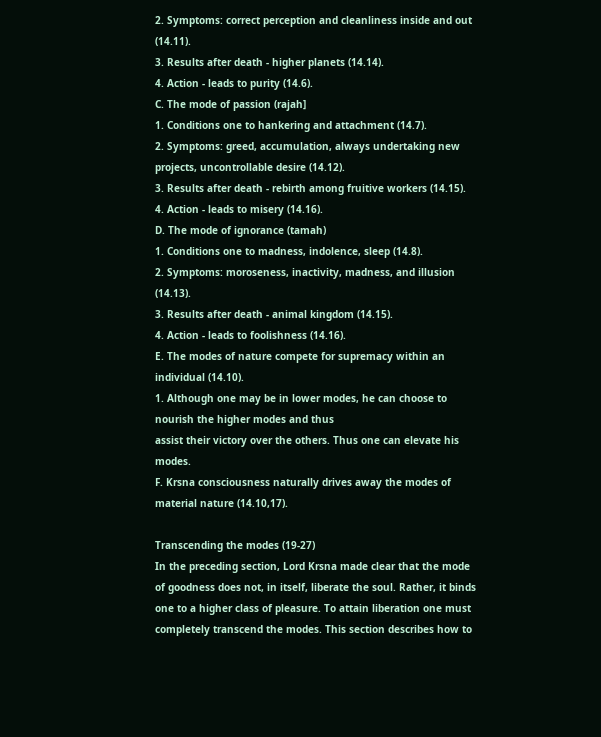2. Symptoms: correct perception and cleanliness inside and out (14.11).
3. Results after death - higher planets (14.14).
4. Action - leads to purity (14.6).
C. The mode of passion (rajah]
1. Conditions one to hankering and attachment (14.7).
2. Symptoms: greed, accumulation, always undertaking new projects, uncontrollable desire (14.12).
3. Results after death - rebirth among fruitive workers (14.15).
4. Action - leads to misery (14.16).
D. The mode of ignorance (tamah)
1. Conditions one to madness, indolence, sleep (14.8).
2. Symptoms: moroseness, inactivity, madness, and illusion (14.13).
3. Results after death - animal kingdom (14.15).
4. Action - leads to foolishness (14.16).
E. The modes of nature compete for supremacy within an individual (14.10).
1. Although one may be in lower modes, he can choose to nourish the higher modes and thus
assist their victory over the others. Thus one can elevate his modes.
F. Krsna consciousness naturally drives away the modes of material nature (14.10,17).

Transcending the modes (19-27)
In the preceding section, Lord Krsna made clear that the mode of goodness does not, in itself, liberate the soul. Rather, it binds one to a higher class of pleasure. To attain liberation one must completely transcend the modes. This section describes how to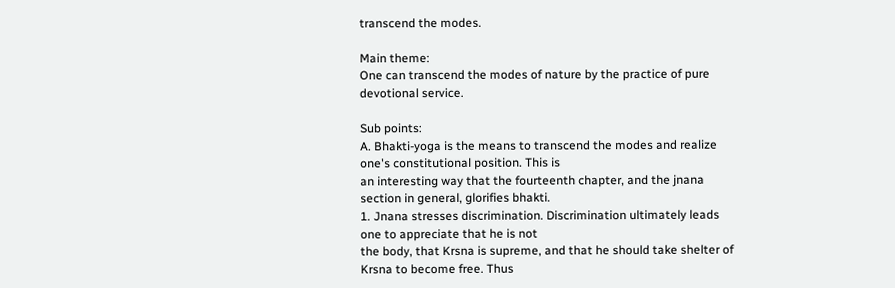transcend the modes.

Main theme:
One can transcend the modes of nature by the practice of pure devotional service.

Sub points:
A. Bhakti-yoga is the means to transcend the modes and realize one's constitutional position. This is
an interesting way that the fourteenth chapter, and the jnana section in general, glorifies bhakti.
1. Jnana stresses discrimination. Discrimination ultimately leads one to appreciate that he is not
the body, that Krsna is supreme, and that he should take shelter of Krsna to become free. Thus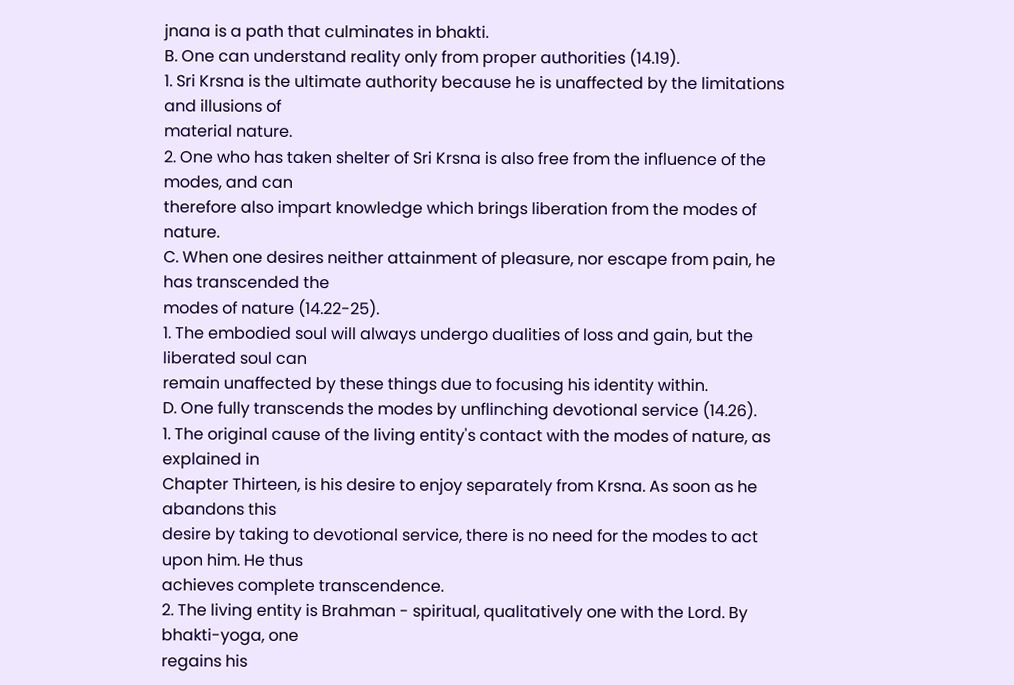jnana is a path that culminates in bhakti.
B. One can understand reality only from proper authorities (14.19).
1. Sri Krsna is the ultimate authority because he is unaffected by the limitations and illusions of
material nature.
2. One who has taken shelter of Sri Krsna is also free from the influence of the modes, and can
therefore also impart knowledge which brings liberation from the modes of nature.
C. When one desires neither attainment of pleasure, nor escape from pain, he has transcended the
modes of nature (14.22-25).
1. The embodied soul will always undergo dualities of loss and gain, but the liberated soul can
remain unaffected by these things due to focusing his identity within.
D. One fully transcends the modes by unflinching devotional service (14.26).
1. The original cause of the living entity's contact with the modes of nature, as explained in
Chapter Thirteen, is his desire to enjoy separately from Krsna. As soon as he abandons this
desire by taking to devotional service, there is no need for the modes to act upon him. He thus
achieves complete transcendence.
2. The living entity is Brahman - spiritual, qualitatively one with the Lord. By bhakti-yoga, one
regains his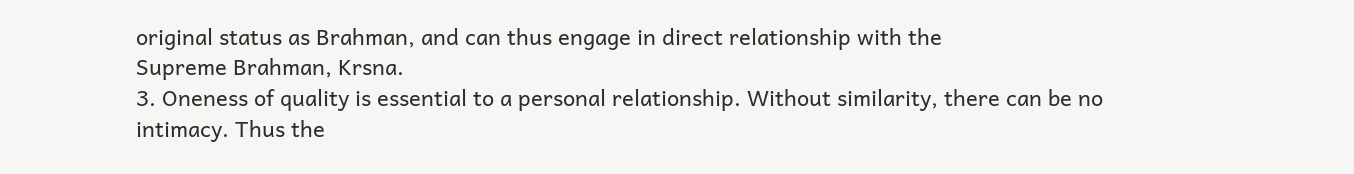original status as Brahman, and can thus engage in direct relationship with the
Supreme Brahman, Krsna.
3. Oneness of quality is essential to a personal relationship. Without similarity, there can be no
intimacy. Thus the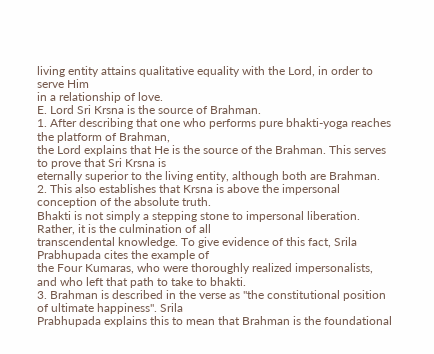living entity attains qualitative equality with the Lord, in order to serve Him
in a relationship of love.
E. Lord Sri Krsna is the source of Brahman.
1. After describing that one who performs pure bhakti-yoga reaches the platform of Brahman,
the Lord explains that He is the source of the Brahman. This serves to prove that Sri Krsna is
eternally superior to the living entity, although both are Brahman.
2. This also establishes that Krsna is above the impersonal conception of the absolute truth.
Bhakti is not simply a stepping stone to impersonal liberation. Rather, it is the culmination of all
transcendental knowledge. To give evidence of this fact, Srila Prabhupada cites the example of
the Four Kumaras, who were thoroughly realized impersonalists, and who left that path to take to bhakti.
3. Brahman is described in the verse as "the constitutional position of ultimate happiness". Srila
Prabhupada explains this to mean that Brahman is the foundational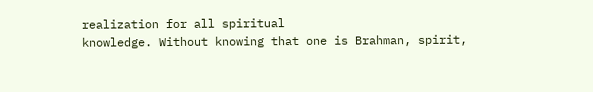realization for all spiritual
knowledge. Without knowing that one is Brahman, spirit,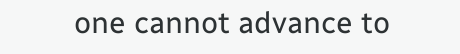one cannot advance to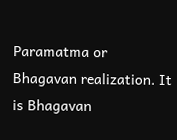Paramatma or
Bhagavan realization. It is Bhagavan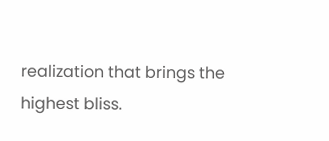realization that brings the highest bliss.